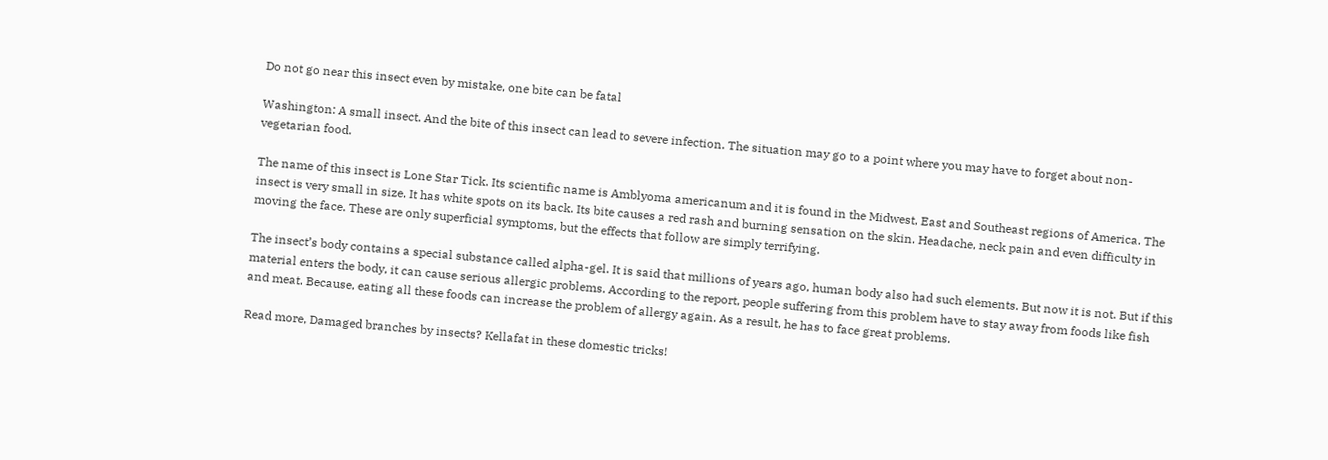Do not go near this insect even by mistake, one bite can be fatal

Washington: A small insect. And the bite of this insect can lead to severe infection. The situation may go to a point where you may have to forget about non-vegetarian food.

The name of this insect is Lone Star Tick. Its scientific name is Amblyoma americanum and it is found in the Midwest, East and Southeast regions of America. The insect is very small in size. It has white spots on its back. Its bite causes a red rash and burning sensation on the skin. Headache, neck pain and even difficulty in moving the face. These are only superficial symptoms, but the effects that follow are simply terrifying.

The insect’s body contains a special substance called alpha-gel. It is said that millions of years ago, human body also had such elements. But now it is not. But if this material enters the body, it can cause serious allergic problems. According to the report, people suffering from this problem have to stay away from foods like fish and meat. Because, eating all these foods can increase the problem of allergy again. As a result, he has to face great problems.

Read more, Damaged branches by insects? Kellafat in these domestic tricks!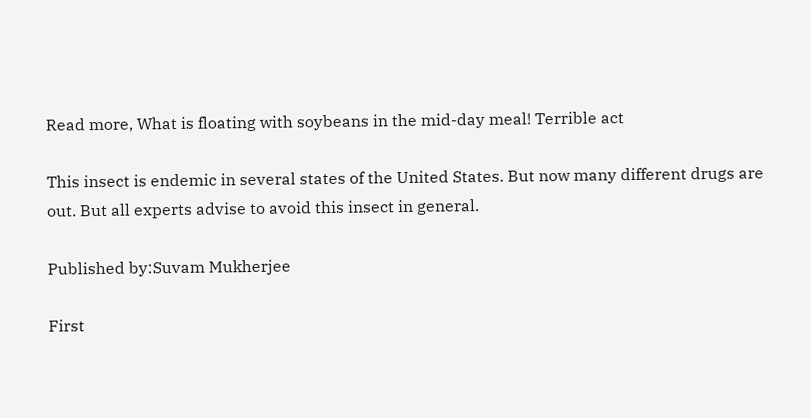Read more, What is floating with soybeans in the mid-day meal! Terrible act

This insect is endemic in several states of the United States. But now many different drugs are out. But all experts advise to avoid this insect in general.

Published by:Suvam Mukherjee

First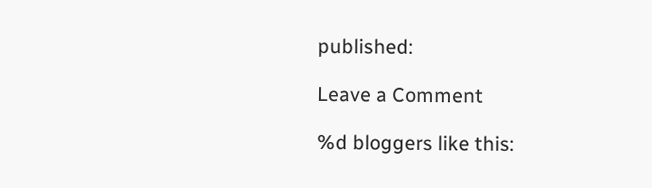published:

Leave a Comment

%d bloggers like this: